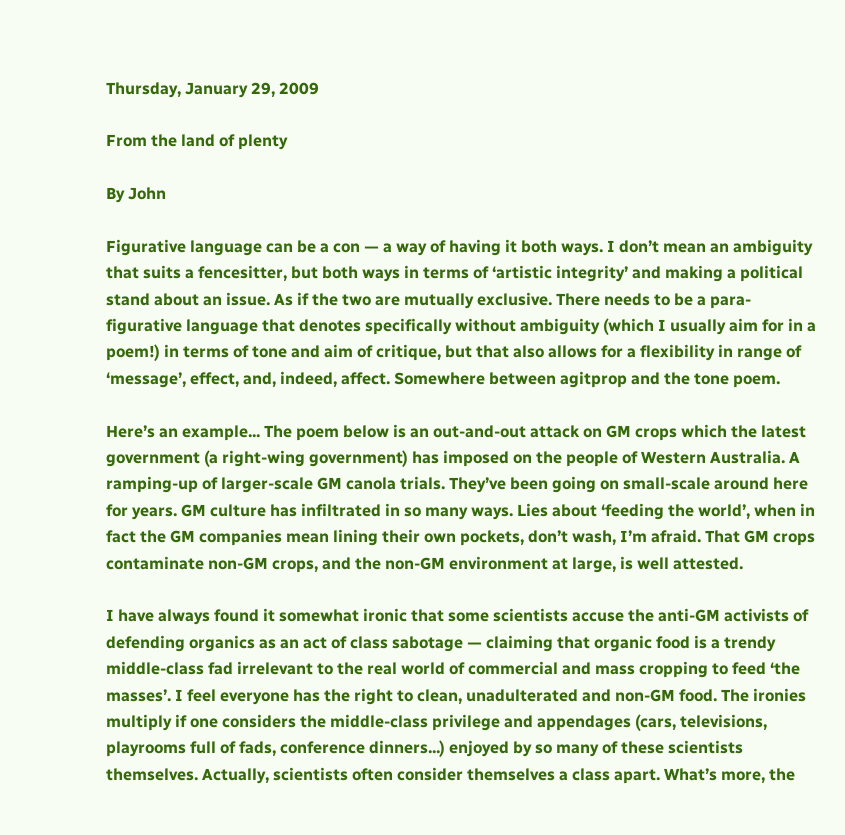Thursday, January 29, 2009

From the land of plenty

By John

Figurative language can be a con — a way of having it both ways. I don’t mean an ambiguity that suits a fencesitter, but both ways in terms of ‘artistic integrity’ and making a political stand about an issue. As if the two are mutually exclusive. There needs to be a para-figurative language that denotes specifically without ambiguity (which I usually aim for in a poem!) in terms of tone and aim of critique, but that also allows for a flexibility in range of ‘message’, effect, and, indeed, affect. Somewhere between agitprop and the tone poem.

Here’s an example... The poem below is an out-and-out attack on GM crops which the latest government (a right-wing government) has imposed on the people of Western Australia. A ramping-up of larger-scale GM canola trials. They’ve been going on small-scale around here for years. GM culture has infiltrated in so many ways. Lies about ‘feeding the world’, when in fact the GM companies mean lining their own pockets, don’t wash, I’m afraid. That GM crops contaminate non-GM crops, and the non-GM environment at large, is well attested.

I have always found it somewhat ironic that some scientists accuse the anti-GM activists of defending organics as an act of class sabotage — claiming that organic food is a trendy middle-class fad irrelevant to the real world of commercial and mass cropping to feed ‘the masses’. I feel everyone has the right to clean, unadulterated and non-GM food. The ironies multiply if one considers the middle-class privilege and appendages (cars, televisions, playrooms full of fads, conference dinners...) enjoyed by so many of these scientists themselves. Actually, scientists often consider themselves a class apart. What’s more, the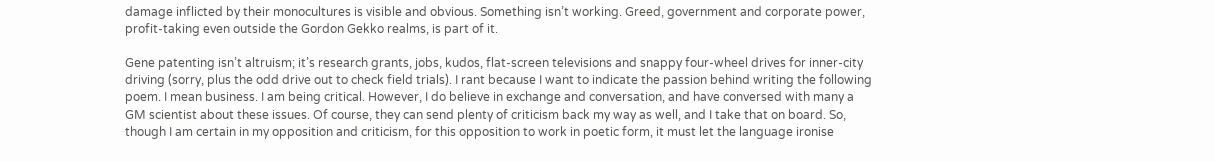damage inflicted by their monocultures is visible and obvious. Something isn’t working. Greed, government and corporate power, profit-taking even outside the Gordon Gekko realms, is part of it.

Gene patenting isn’t altruism; it’s research grants, jobs, kudos, flat-screen televisions and snappy four-wheel drives for inner-city driving (sorry, plus the odd drive out to check field trials). I rant because I want to indicate the passion behind writing the following poem. I mean business. I am being critical. However, I do believe in exchange and conversation, and have conversed with many a GM scientist about these issues. Of course, they can send plenty of criticism back my way as well, and I take that on board. So, though I am certain in my opposition and criticism, for this opposition to work in poetic form, it must let the language ironise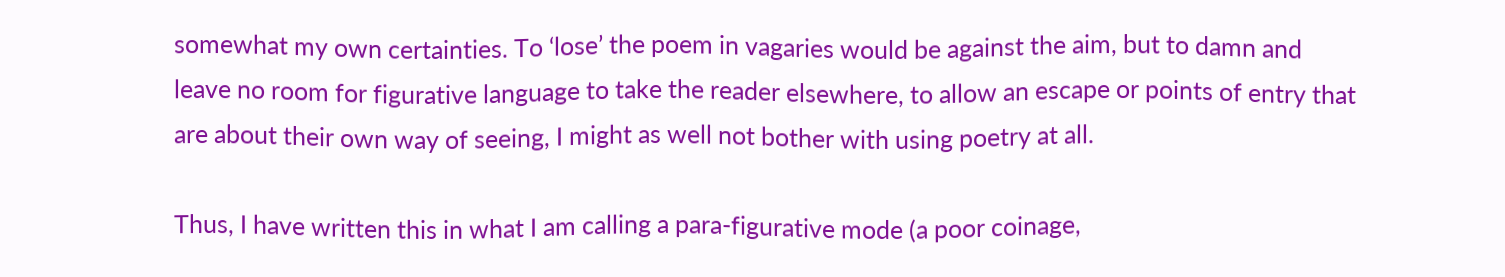somewhat my own certainties. To ‘lose’ the poem in vagaries would be against the aim, but to damn and leave no room for figurative language to take the reader elsewhere, to allow an escape or points of entry that are about their own way of seeing, I might as well not bother with using poetry at all.

Thus, I have written this in what I am calling a para-figurative mode (a poor coinage,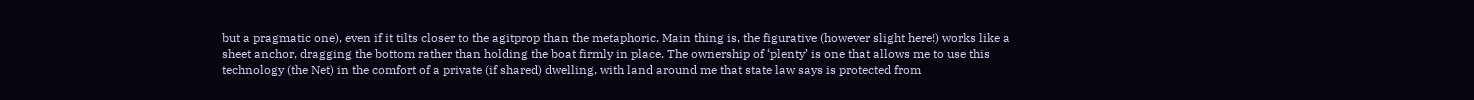but a pragmatic one), even if it tilts closer to the agitprop than the metaphoric. Main thing is, the figurative (however slight here!) works like a sheet anchor, dragging the bottom rather than holding the boat firmly in place. The ownership of ‘plenty’ is one that allows me to use this technology (the Net) in the comfort of a private (if shared) dwelling, with land around me that state law says is protected from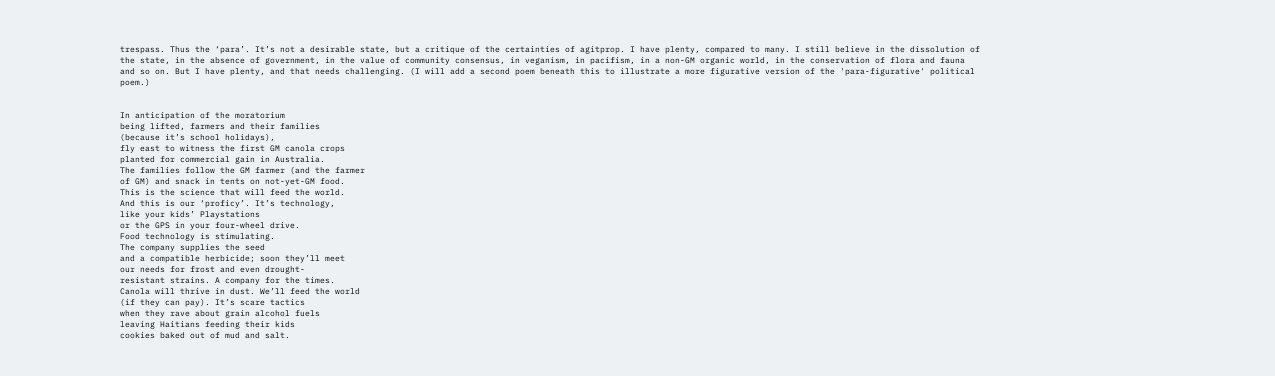trespass. Thus the ‘para’. It’s not a desirable state, but a critique of the certainties of agitprop. I have plenty, compared to many. I still believe in the dissolution of the state, in the absence of government, in the value of community consensus, in veganism, in pacifism, in a non-GM organic world, in the conservation of flora and fauna and so on. But I have plenty, and that needs challenging. (I will add a second poem beneath this to illustrate a more figurative version of the 'para-figurative' political poem.)


In anticipation of the moratorium
being lifted, farmers and their families
(because it’s school holidays),
fly east to witness the first GM canola crops
planted for commercial gain in Australia.
The families follow the GM farmer (and the farmer
of GM) and snack in tents on not-yet-GM food.
This is the science that will feed the world.
And this is our ‘proficy’. It’s technology,
like your kids’ Playstations
or the GPS in your four-wheel drive.
Food technology is stimulating.
The company supplies the seed
and a compatible herbicide; soon they’ll meet
our needs for frost and even drought-
resistant strains. A company for the times.
Canola will thrive in dust. We’ll feed the world
(if they can pay). It’s scare tactics
when they rave about grain alcohol fuels
leaving Haitians feeding their kids
cookies baked out of mud and salt.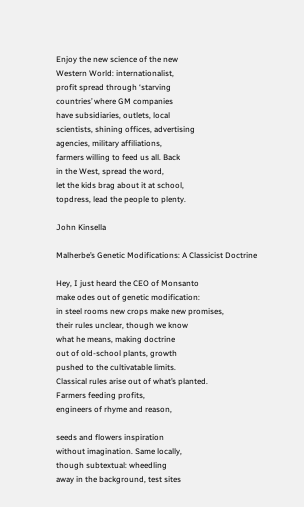Enjoy the new science of the new
Western World: internationalist,
profit spread through ‘starving
countries’ where GM companies
have subsidiaries, outlets, local
scientists, shining offices, advertising
agencies, military affiliations,
farmers willing to feed us all. Back
in the West, spread the word,
let the kids brag about it at school,
topdress, lead the people to plenty.

John Kinsella

Malherbe’s Genetic Modifications: A Classicist Doctrine

Hey, I just heard the CEO of Monsanto
make odes out of genetic modification:
in steel rooms new crops make new promises,
their rules unclear, though we know
what he means, making doctrine
out of old-school plants, growth
pushed to the cultivatable limits.
Classical rules arise out of what’s planted.
Farmers feeding profits,
engineers of rhyme and reason,

seeds and flowers inspiration
without imagination. Same locally,
though subtextual: wheedling
away in the background, test sites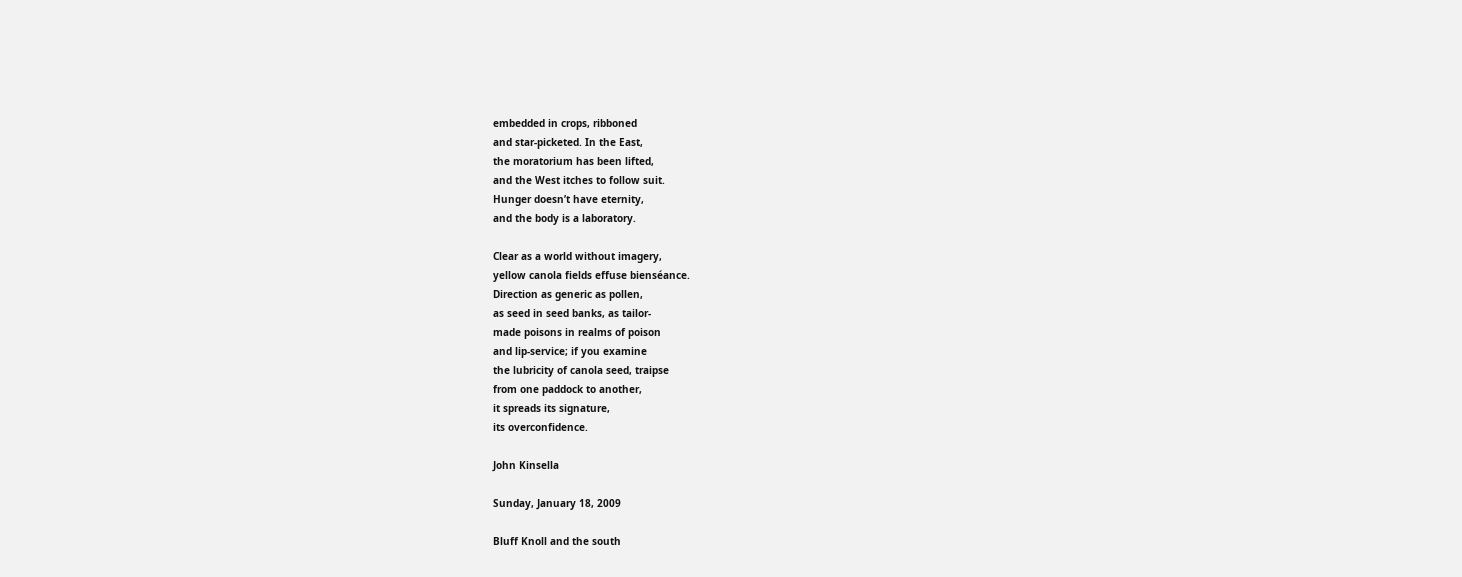embedded in crops, ribboned
and star-picketed. In the East,
the moratorium has been lifted,
and the West itches to follow suit.
Hunger doesn’t have eternity,
and the body is a laboratory.

Clear as a world without imagery,
yellow canola fields effuse bienséance.
Direction as generic as pollen,
as seed in seed banks, as tailor-
made poisons in realms of poison
and lip-service; if you examine
the lubricity of canola seed, traipse
from one paddock to another,
it spreads its signature,
its overconfidence.

John Kinsella

Sunday, January 18, 2009

Bluff Knoll and the south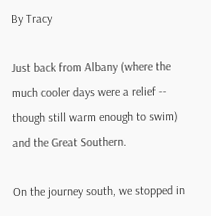By Tracy

Just back from Albany (where the much cooler days were a relief -- though still warm enough to swim) and the Great Southern.

On the journey south, we stopped in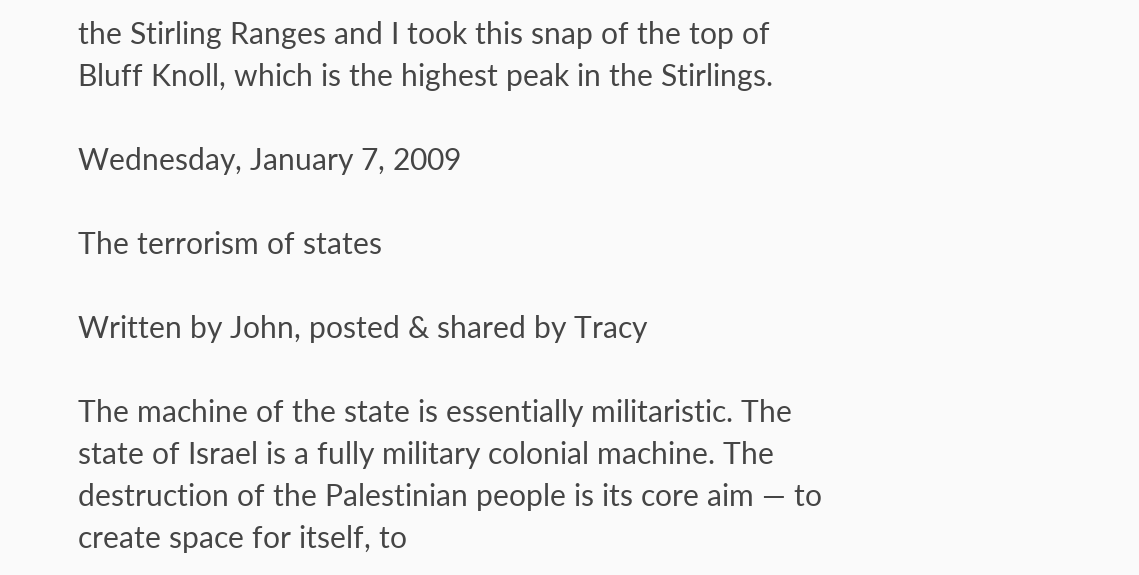the Stirling Ranges and I took this snap of the top of Bluff Knoll, which is the highest peak in the Stirlings.

Wednesday, January 7, 2009

The terrorism of states

Written by John, posted & shared by Tracy

The machine of the state is essentially militaristic. The state of Israel is a fully military colonial machine. The destruction of the Palestinian people is its core aim — to create space for itself, to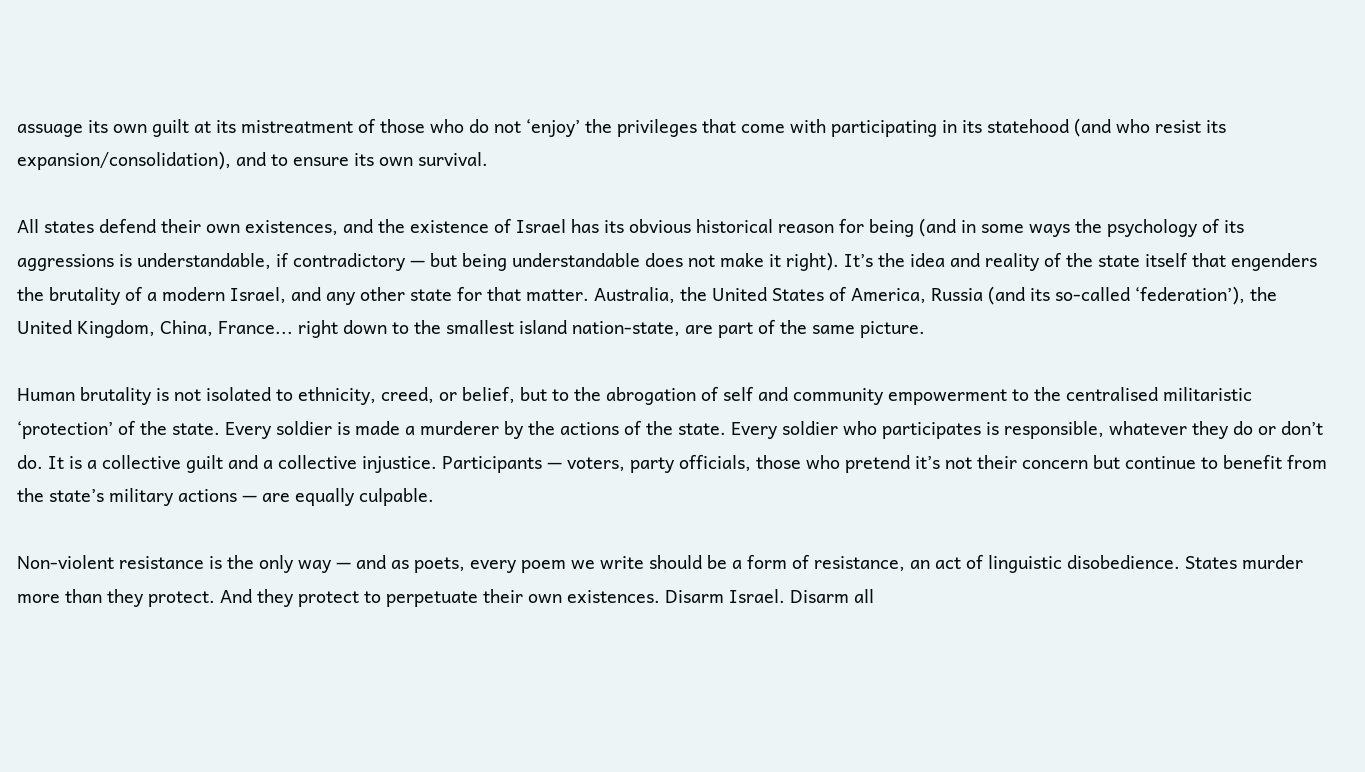assuage its own guilt at its mistreatment of those who do not ‘enjoy’ the privileges that come with participating in its statehood (and who resist its expansion/consolidation), and to ensure its own survival.

All states defend their own existences, and the existence of Israel has its obvious historical reason for being (and in some ways the psychology of its aggressions is understandable, if contradictory — but being understandable does not make it right). It’s the idea and reality of the state itself that engenders the brutality of a modern Israel, and any other state for that matter. Australia, the United States of America, Russia (and its so-called ‘federation’), the United Kingdom, China, France... right down to the smallest island nation-state, are part of the same picture.

Human brutality is not isolated to ethnicity, creed, or belief, but to the abrogation of self and community empowerment to the centralised militaristic ‘protection’ of the state. Every soldier is made a murderer by the actions of the state. Every soldier who participates is responsible, whatever they do or don’t do. It is a collective guilt and a collective injustice. Participants — voters, party officials, those who pretend it’s not their concern but continue to benefit from the state’s military actions — are equally culpable.

Non-violent resistance is the only way — and as poets, every poem we write should be a form of resistance, an act of linguistic disobedience. States murder more than they protect. And they protect to perpetuate their own existences. Disarm Israel. Disarm all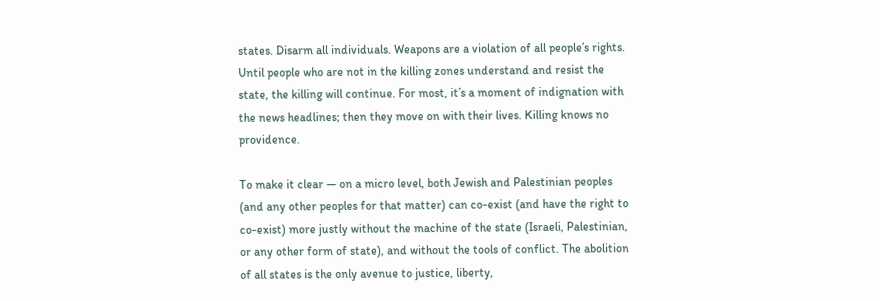states. Disarm all individuals. Weapons are a violation of all people’s rights. Until people who are not in the killing zones understand and resist the state, the killing will continue. For most, it’s a moment of indignation with the news headlines; then they move on with their lives. Killing knows no providence.

To make it clear — on a micro level, both Jewish and Palestinian peoples (and any other peoples for that matter) can co-exist (and have the right to co-exist) more justly without the machine of the state (Israeli, Palestinian, or any other form of state), and without the tools of conflict. The abolition of all states is the only avenue to justice, liberty,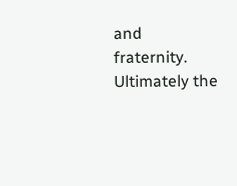and fraternity. Ultimately the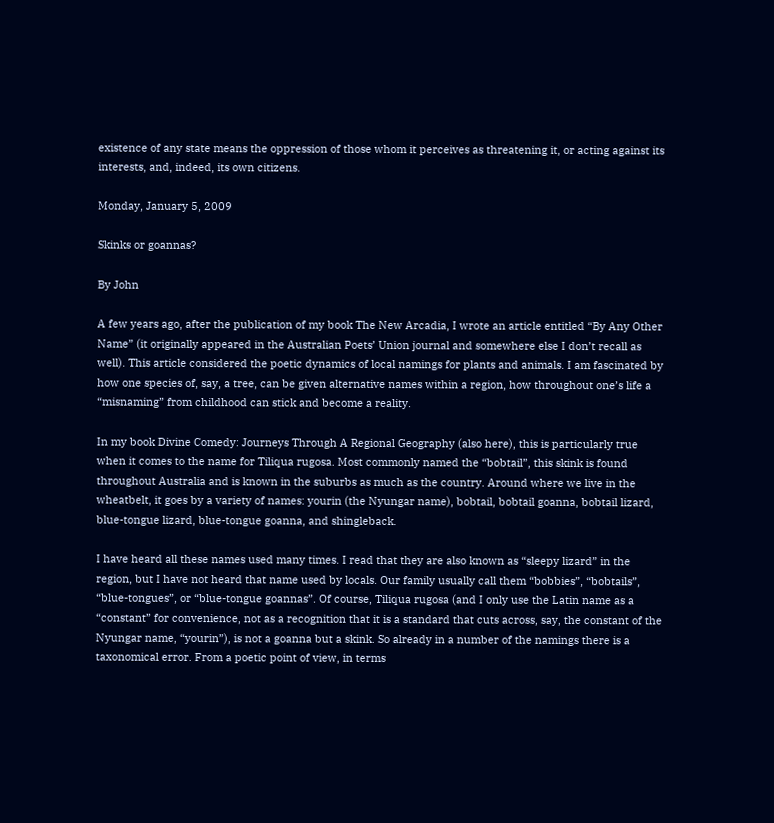existence of any state means the oppression of those whom it perceives as threatening it, or acting against its interests, and, indeed, its own citizens.

Monday, January 5, 2009

Skinks or goannas?

By John

A few years ago, after the publication of my book The New Arcadia, I wrote an article entitled “By Any Other Name” (it originally appeared in the Australian Poets’ Union journal and somewhere else I don’t recall as well). This article considered the poetic dynamics of local namings for plants and animals. I am fascinated by how one species of, say, a tree, can be given alternative names within a region, how throughout one’s life a “misnaming” from childhood can stick and become a reality.

In my book Divine Comedy: Journeys Through A Regional Geography (also here), this is particularly true when it comes to the name for Tiliqua rugosa. Most commonly named the “bobtail”, this skink is found throughout Australia and is known in the suburbs as much as the country. Around where we live in the wheatbelt, it goes by a variety of names: yourin (the Nyungar name), bobtail, bobtail goanna, bobtail lizard, blue-tongue lizard, blue-tongue goanna, and shingleback.

I have heard all these names used many times. I read that they are also known as “sleepy lizard” in the region, but I have not heard that name used by locals. Our family usually call them “bobbies”, “bobtails”, “blue-tongues”, or “blue-tongue goannas”. Of course, Tiliqua rugosa (and I only use the Latin name as a “constant” for convenience, not as a recognition that it is a standard that cuts across, say, the constant of the Nyungar name, “yourin”), is not a goanna but a skink. So already in a number of the namings there is a taxonomical error. From a poetic point of view, in terms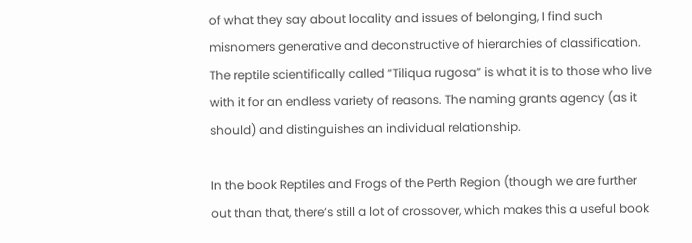of what they say about locality and issues of belonging, I find such misnomers generative and deconstructive of hierarchies of classification. The reptile scientifically called “Tiliqua rugosa” is what it is to those who live with it for an endless variety of reasons. The naming grants agency (as it should) and distinguishes an individual relationship.

In the book Reptiles and Frogs of the Perth Region (though we are further out than that, there’s still a lot of crossover, which makes this a useful book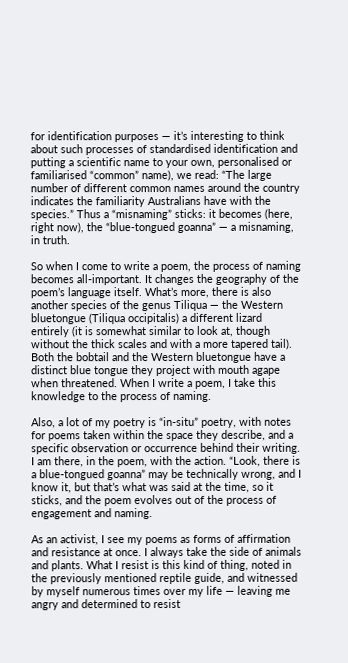for identification purposes — it’s interesting to think about such processes of standardised identification and putting a scientific name to your own, personalised or familiarised “common” name), we read: “The large number of different common names around the country indicates the familiarity Australians have with the species.” Thus a “misnaming” sticks: it becomes (here, right now), the “blue-tongued goanna” — a misnaming, in truth.

So when I come to write a poem, the process of naming becomes all-important. It changes the geography of the poem’s language itself. What’s more, there is also another species of the genus Tiliqua — the Western bluetongue (Tiliqua occipitalis) a different lizard entirely (it is somewhat similar to look at, though without the thick scales and with a more tapered tail). Both the bobtail and the Western bluetongue have a distinct blue tongue they project with mouth agape when threatened. When I write a poem, I take this knowledge to the process of naming.

Also, a lot of my poetry is “in-situ” poetry, with notes for poems taken within the space they describe, and a specific observation or occurrence behind their writing. I am there, in the poem, with the action. “Look, there is a blue-tongued goanna” may be technically wrong, and I know it, but that’s what was said at the time, so it sticks, and the poem evolves out of the process of engagement and naming.

As an activist, I see my poems as forms of affirmation and resistance at once. I always take the side of animals and plants. What I resist is this kind of thing, noted in the previously mentioned reptile guide, and witnessed by myself numerous times over my life — leaving me angry and determined to resist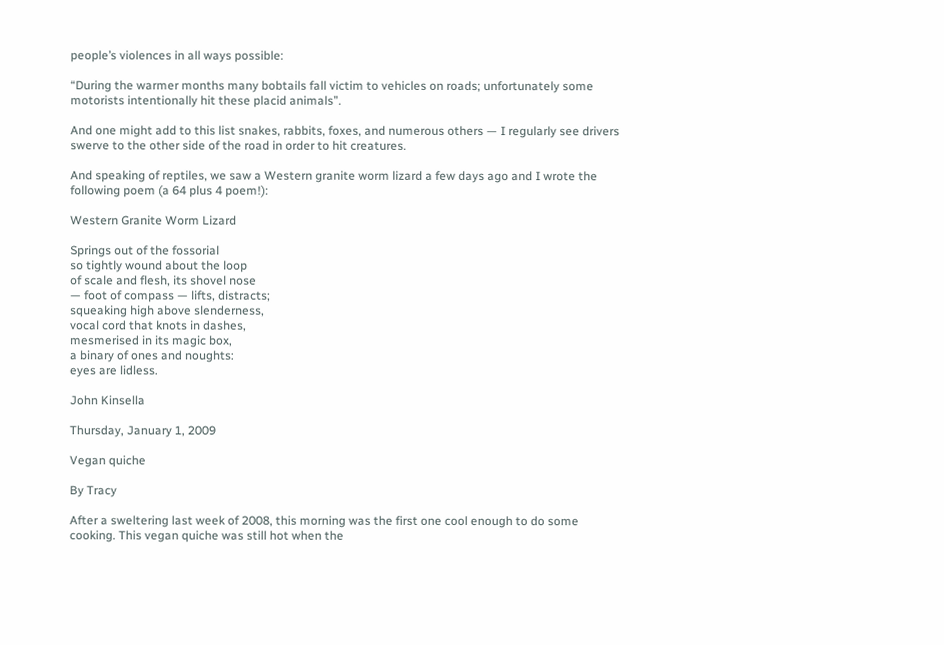people’s violences in all ways possible:

“During the warmer months many bobtails fall victim to vehicles on roads; unfortunately some motorists intentionally hit these placid animals”.

And one might add to this list snakes, rabbits, foxes, and numerous others — I regularly see drivers swerve to the other side of the road in order to hit creatures.

And speaking of reptiles, we saw a Western granite worm lizard a few days ago and I wrote the following poem (a 64 plus 4 poem!):

Western Granite Worm Lizard

Springs out of the fossorial
so tightly wound about the loop
of scale and flesh, its shovel nose
— foot of compass — lifts, distracts;
squeaking high above slenderness,
vocal cord that knots in dashes,
mesmerised in its magic box,
a binary of ones and noughts:
eyes are lidless.

John Kinsella

Thursday, January 1, 2009

Vegan quiche

By Tracy

After a sweltering last week of 2008, this morning was the first one cool enough to do some cooking. This vegan quiche was still hot when the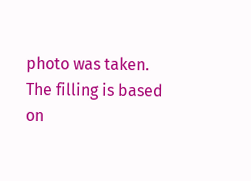photo was taken. The filling is based on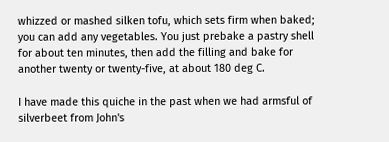whizzed or mashed silken tofu, which sets firm when baked; you can add any vegetables. You just prebake a pastry shell for about ten minutes, then add the filling and bake for another twenty or twenty-five, at about 180 deg C.

I have made this quiche in the past when we had armsful of silverbeet from John's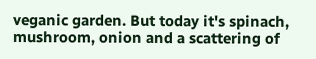veganic garden. But today it's spinach, mushroom, onion and a scattering of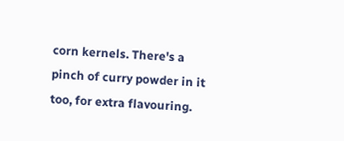corn kernels. There's a pinch of curry powder in it too, for extra flavouring.